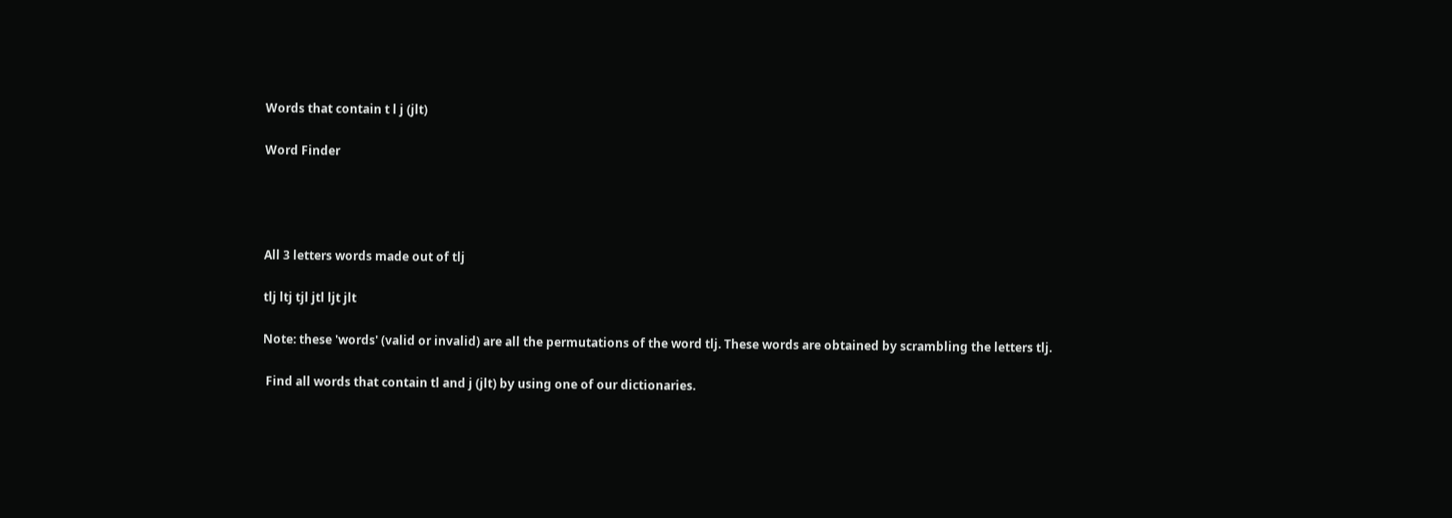Words that contain t l j (jlt)

Word Finder




All 3 letters words made out of tlj

tlj ltj tjl jtl ljt jlt

Note: these 'words' (valid or invalid) are all the permutations of the word tlj. These words are obtained by scrambling the letters tlj.

 Find all words that contain tl and j (jlt) by using one of our dictionaries.